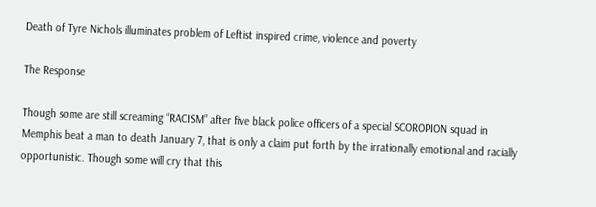Death of Tyre Nichols illuminates problem of Leftist inspired crime, violence and poverty

The Response

Though some are still screaming “RACISM” after five black police officers of a special SCOROPION squad in Memphis beat a man to death January 7, that is only a claim put forth by the irrationally emotional and racially opportunistic. Though some will cry that this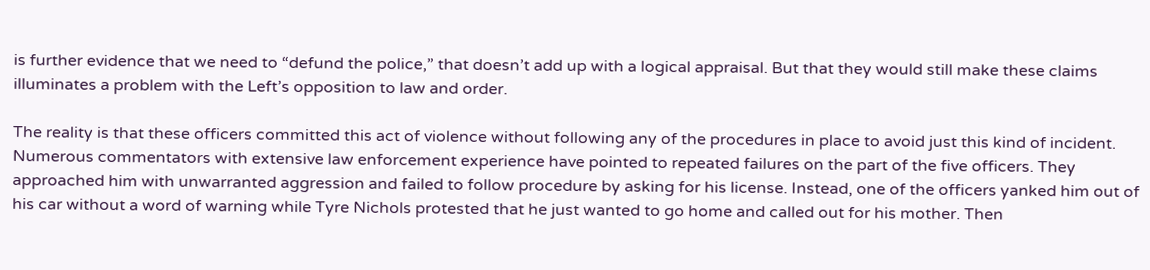is further evidence that we need to “defund the police,” that doesn’t add up with a logical appraisal. But that they would still make these claims illuminates a problem with the Left’s opposition to law and order.

The reality is that these officers committed this act of violence without following any of the procedures in place to avoid just this kind of incident. Numerous commentators with extensive law enforcement experience have pointed to repeated failures on the part of the five officers. They approached him with unwarranted aggression and failed to follow procedure by asking for his license. Instead, one of the officers yanked him out of his car without a word of warning while Tyre Nichols protested that he just wanted to go home and called out for his mother. Then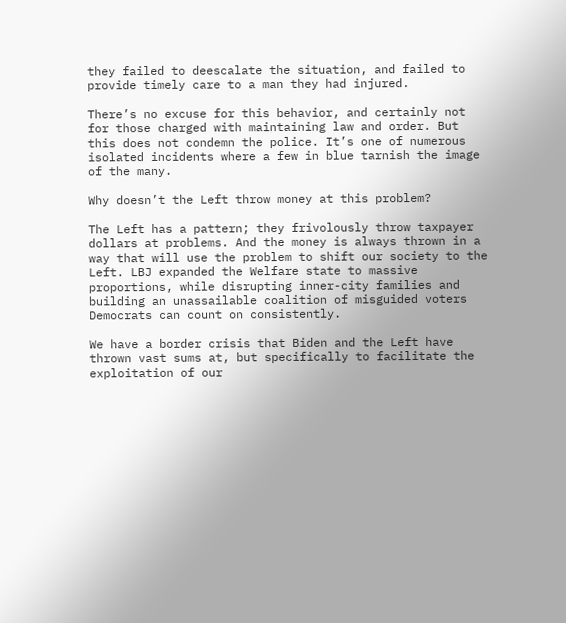they failed to deescalate the situation, and failed to provide timely care to a man they had injured.

There’s no excuse for this behavior, and certainly not for those charged with maintaining law and order. But this does not condemn the police. It’s one of numerous isolated incidents where a few in blue tarnish the image of the many.

Why doesn’t the Left throw money at this problem?

The Left has a pattern; they frivolously throw taxpayer dollars at problems. And the money is always thrown in a way that will use the problem to shift our society to the Left. LBJ expanded the Welfare state to massive proportions, while disrupting inner-city families and building an unassailable coalition of misguided voters Democrats can count on consistently.

We have a border crisis that Biden and the Left have thrown vast sums at, but specifically to facilitate the exploitation of our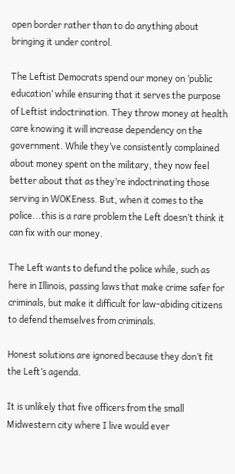open border rather than to do anything about bringing it under control.

The Leftist Democrats spend our money on ‘public education’ while ensuring that it serves the purpose of Leftist indoctrination. They throw money at health care knowing it will increase dependency on the government. While they’ve consistently complained about money spent on the military, they now feel better about that as they’re indoctrinating those serving in WOKEness. But, when it comes to the police...this is a rare problem the Left doesn’t think it can fix with our money.

The Left wants to defund the police while, such as here in Illinois, passing laws that make crime safer for criminals, but make it difficult for law-abiding citizens to defend themselves from criminals.

Honest solutions are ignored because they don’t fit the Left’s agenda.

It is unlikely that five officers from the small Midwestern city where I live would ever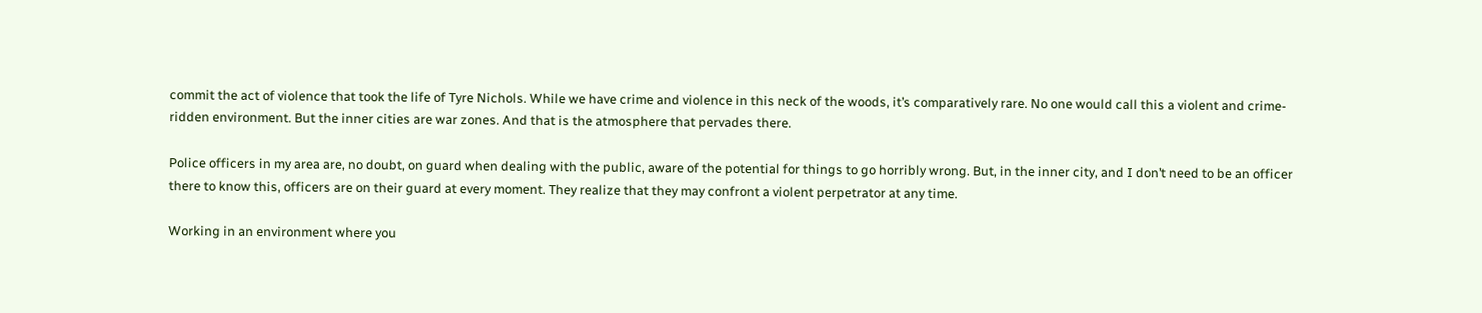commit the act of violence that took the life of Tyre Nichols. While we have crime and violence in this neck of the woods, it’s comparatively rare. No one would call this a violent and crime-ridden environment. But the inner cities are war zones. And that is the atmosphere that pervades there.

Police officers in my area are, no doubt, on guard when dealing with the public, aware of the potential for things to go horribly wrong. But, in the inner city, and I don’t need to be an officer there to know this, officers are on their guard at every moment. They realize that they may confront a violent perpetrator at any time.

Working in an environment where you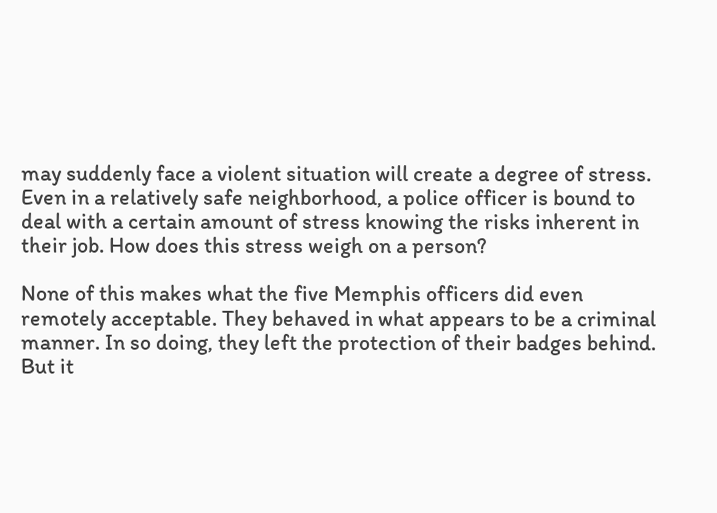may suddenly face a violent situation will create a degree of stress. Even in a relatively safe neighborhood, a police officer is bound to deal with a certain amount of stress knowing the risks inherent in their job. How does this stress weigh on a person?

None of this makes what the five Memphis officers did even remotely acceptable. They behaved in what appears to be a criminal manner. In so doing, they left the protection of their badges behind. But it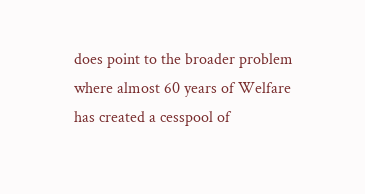does point to the broader problem where almost 60 years of Welfare has created a cesspool of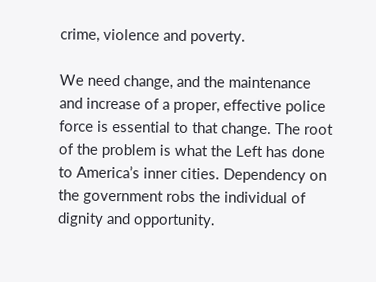crime, violence and poverty.

We need change, and the maintenance and increase of a proper, effective police force is essential to that change. The root of the problem is what the Left has done to America’s inner cities. Dependency on the government robs the individual of dignity and opportunity.